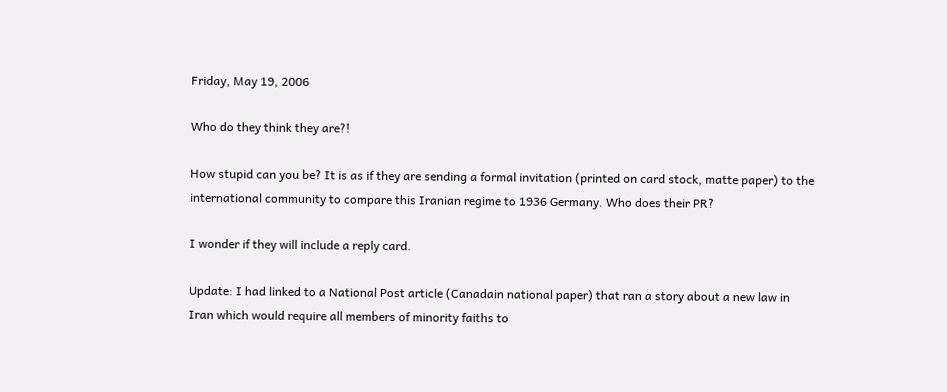Friday, May 19, 2006

Who do they think they are?!

How stupid can you be? It is as if they are sending a formal invitation (printed on card stock, matte paper) to the international community to compare this Iranian regime to 1936 Germany. Who does their PR?

I wonder if they will include a reply card.

Update: I had linked to a National Post article (Canadain national paper) that ran a story about a new law in Iran which would require all members of minority faiths to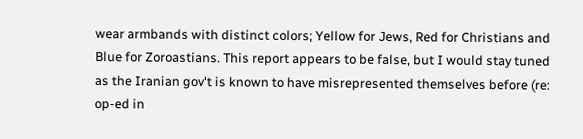wear armbands with distinct colors; Yellow for Jews, Red for Christians and Blue for Zoroastians. This report appears to be false, but I would stay tuned as the Iranian gov't is known to have misrepresented themselves before (re: op-ed in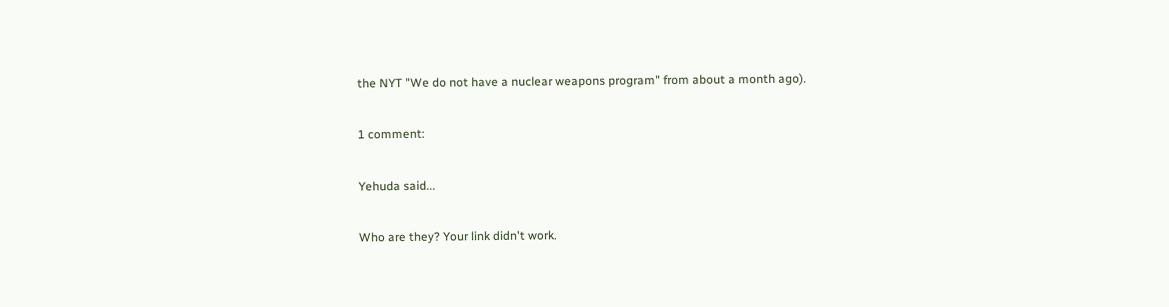the NYT "We do not have a nuclear weapons program" from about a month ago).

1 comment:

Yehuda said...

Who are they? Your link didn't work.